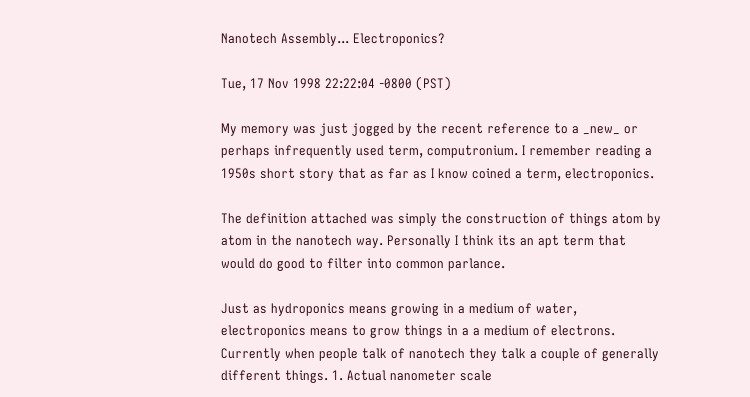Nanotech Assembly... Electroponics?

Tue, 17 Nov 1998 22:22:04 -0800 (PST)

My memory was just jogged by the recent reference to a _new_ or perhaps infrequently used term, computronium. I remember reading a 1950s short story that as far as I know coined a term, electroponics.

The definition attached was simply the construction of things atom by atom in the nanotech way. Personally I think its an apt term that would do good to filter into common parlance.

Just as hydroponics means growing in a medium of water, electroponics means to grow things in a a medium of electrons. Currently when people talk of nanotech they talk a couple of generally different things. 1. Actual nanometer scale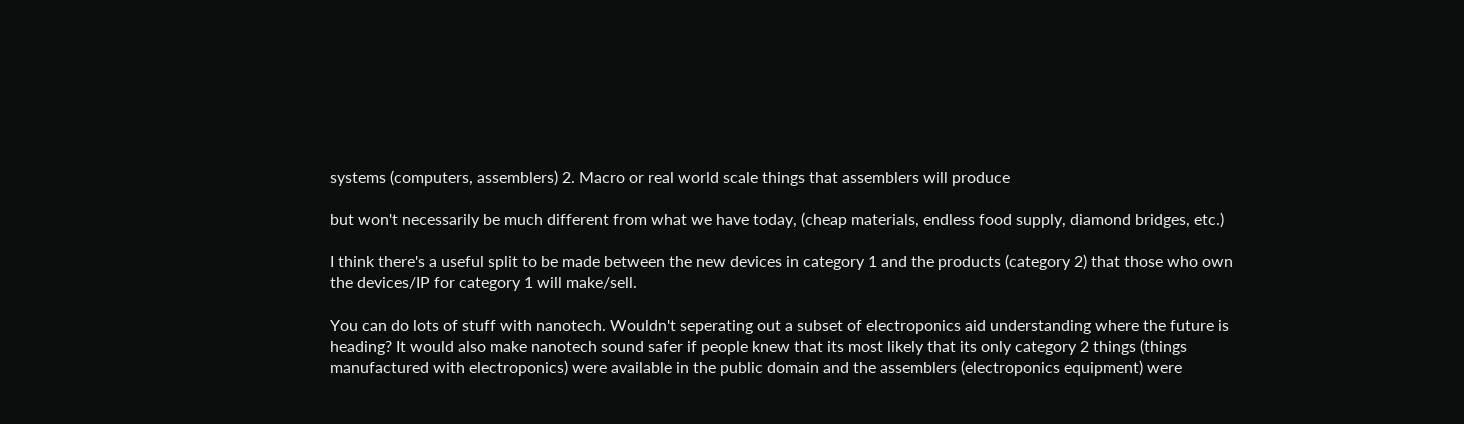systems (computers, assemblers) 2. Macro or real world scale things that assemblers will produce

but won't necessarily be much different from what we have today, (cheap materials, endless food supply, diamond bridges, etc.)

I think there's a useful split to be made between the new devices in category 1 and the products (category 2) that those who own the devices/IP for category 1 will make/sell.

You can do lots of stuff with nanotech. Wouldn't seperating out a subset of electroponics aid understanding where the future is heading? It would also make nanotech sound safer if people knew that its most likely that its only category 2 things (things manufactured with electroponics) were available in the public domain and the assemblers (electroponics equipment) were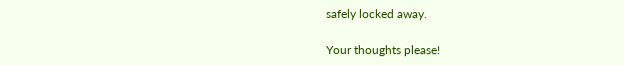safely locked away.

Your thoughts please!